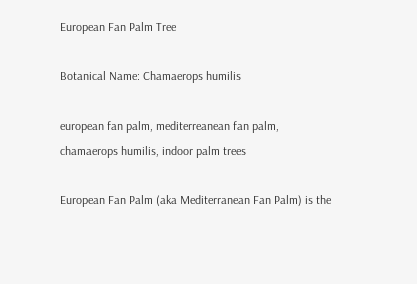European Fan Palm Tree

Botanical Name: Chamaerops humilis

european fan palm, mediterreanean fan palm, chamaerops humilis, indoor palm trees

European Fan Palm (aka Mediterranean Fan Palm) is the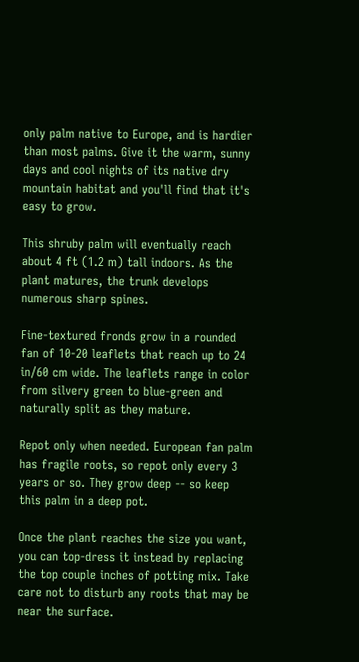only palm native to Europe, and is hardier than most palms. Give it the warm, sunny days and cool nights of its native dry mountain habitat and you'll find that it's easy to grow.

This shruby palm will eventually reach about 4 ft (1.2 m) tall indoors. As the plant matures, the trunk develops numerous sharp spines.

Fine-textured fronds grow in a rounded fan of 10-20 leaflets that reach up to 24 in/60 cm wide. The leaflets range in color from silvery green to blue-green and naturally split as they mature.

Repot only when needed. European fan palm has fragile roots, so repot only every 3 years or so. They grow deep -- so keep this palm in a deep pot.

Once the plant reaches the size you want, you can top-dress it instead by replacing the top couple inches of potting mix. Take care not to disturb any roots that may be near the surface.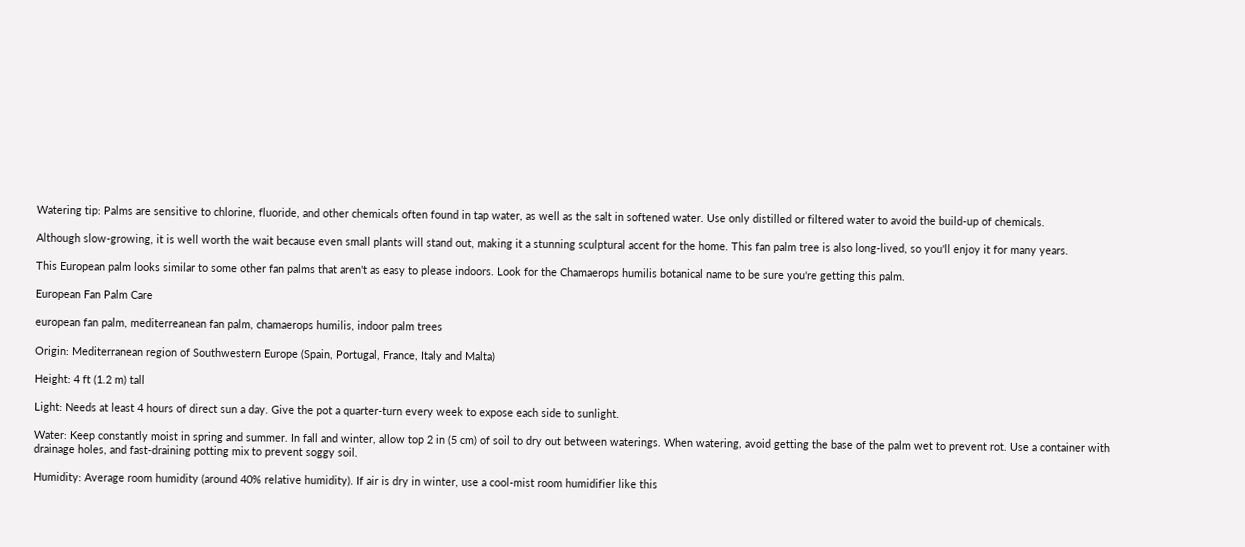Watering tip: Palms are sensitive to chlorine, fluoride, and other chemicals often found in tap water, as well as the salt in softened water. Use only distilled or filtered water to avoid the build-up of chemicals.

Although slow-growing, it is well worth the wait because even small plants will stand out, making it a stunning sculptural accent for the home. This fan palm tree is also long-lived, so you'll enjoy it for many years.

This European palm looks similar to some other fan palms that aren't as easy to please indoors. Look for the Chamaerops humilis botanical name to be sure you're getting this palm.

European Fan Palm Care

european fan palm, mediterreanean fan palm, chamaerops humilis, indoor palm trees

Origin: Mediterranean region of Southwestern Europe (Spain, Portugal, France, Italy and Malta)

Height: 4 ft (1.2 m) tall

Light: Needs at least 4 hours of direct sun a day. Give the pot a quarter-turn every week to expose each side to sunlight.

Water: Keep constantly moist in spring and summer. In fall and winter, allow top 2 in (5 cm) of soil to dry out between waterings. When watering, avoid getting the base of the palm wet to prevent rot. Use a container with drainage holes, and fast-draining potting mix to prevent soggy soil.

Humidity: Average room humidity (around 40% relative humidity). If air is dry in winter, use a cool-mist room humidifier like this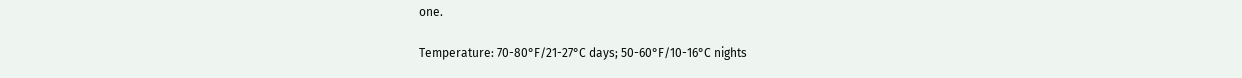one.

Temperature: 70-80°F/21-27°C days; 50-60°F/10-16°C nights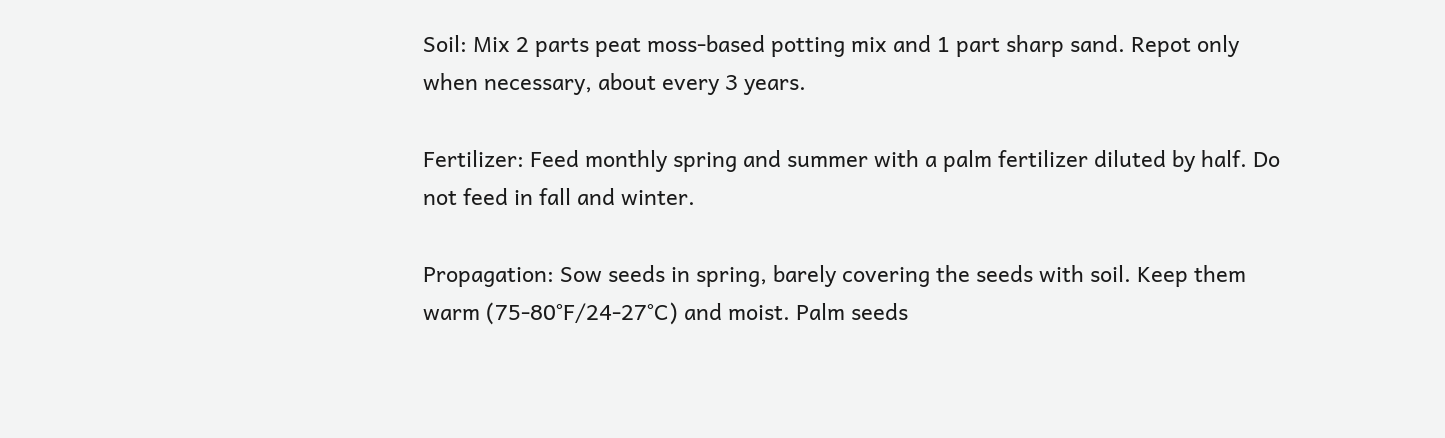Soil: Mix 2 parts peat moss-based potting mix and 1 part sharp sand. Repot only when necessary, about every 3 years.

Fertilizer: Feed monthly spring and summer with a palm fertilizer diluted by half. Do not feed in fall and winter.

Propagation: Sow seeds in spring, barely covering the seeds with soil. Keep them warm (75-80°F/24-27°C) and moist. Palm seeds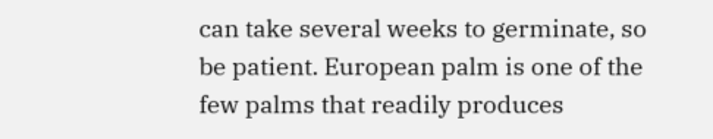can take several weeks to germinate, so be patient. European palm is one of the few palms that readily produces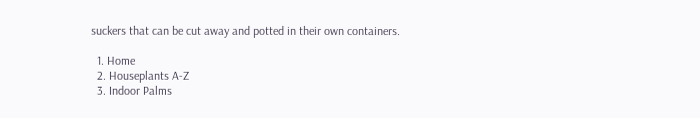suckers that can be cut away and potted in their own containers.

  1. Home
  2. Houseplants A-Z
  3. Indoor Palms